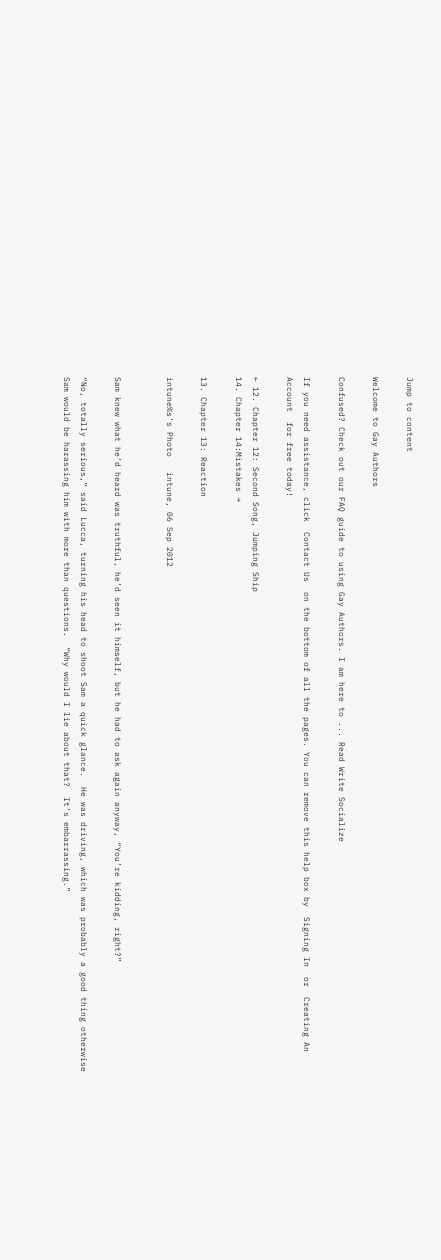Jump to content

Welcome to Gay Authors

Confused? Check out our FAQ guide to using Gay Authors. I am here to ... Read Write Socialize

If you need assistance, click  Contact Us  on the bottom of all the pages. You can remove this help box by  Signing In  or  Creating An Account  for free today!

← 12. Chapter 12: Second Song, Jumping Ship
14. Chapter 14:Mistakes →

13. Chapter 13: Reaction

intune%s's Photo   intune, 06 Sep 2012


Sam knew what he’d heard was truthful, he’d seen it himself, but he had to ask again anyway, “You’re kidding, right?”

“No, totally serious,” said Lucca, turning his head to shoot Sam a quick glance.  He was driving, which was probably a good thing otherwise Sam would be harassing him with more than questions.  “Why would I lie about that?  It’s embarrassing.”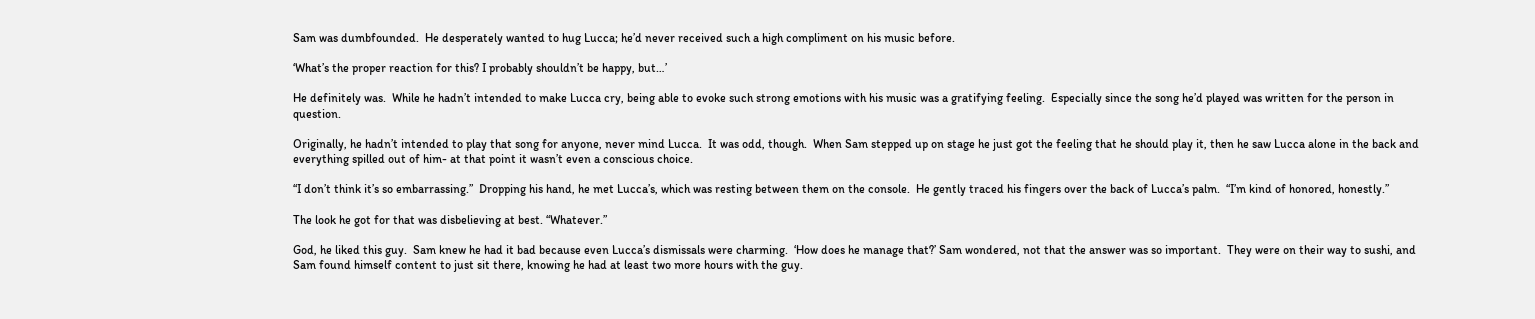Sam was dumbfounded.  He desperately wanted to hug Lucca; he’d never received such a high compliment on his music before.

‘What’s the proper reaction for this? I probably shouldn’t be happy, but…’

He definitely was.  While he hadn’t intended to make Lucca cry, being able to evoke such strong emotions with his music was a gratifying feeling.  Especially since the song he’d played was written for the person in question.

Originally, he hadn’t intended to play that song for anyone, never mind Lucca.  It was odd, though.  When Sam stepped up on stage he just got the feeling that he should play it, then he saw Lucca alone in the back and everything spilled out of him- at that point it wasn’t even a conscious choice.

“I don’t think it’s so embarrassing.”  Dropping his hand, he met Lucca’s, which was resting between them on the console.  He gently traced his fingers over the back of Lucca’s palm.  “I’m kind of honored, honestly.”

The look he got for that was disbelieving at best. “Whatever.”

God, he liked this guy.  Sam knew he had it bad because even Lucca’s dismissals were charming.  ‘How does he manage that?’ Sam wondered, not that the answer was so important.  They were on their way to sushi, and Sam found himself content to just sit there, knowing he had at least two more hours with the guy.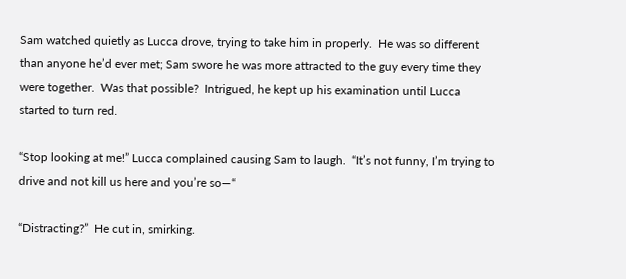Sam watched quietly as Lucca drove, trying to take him in properly.  He was so different than anyone he’d ever met; Sam swore he was more attracted to the guy every time they were together.  Was that possible?  Intrigued, he kept up his examination until Lucca started to turn red.

“Stop looking at me!” Lucca complained causing Sam to laugh.  “It’s not funny, I’m trying to drive and not kill us here and you’re so—“

“Distracting?”  He cut in, smirking.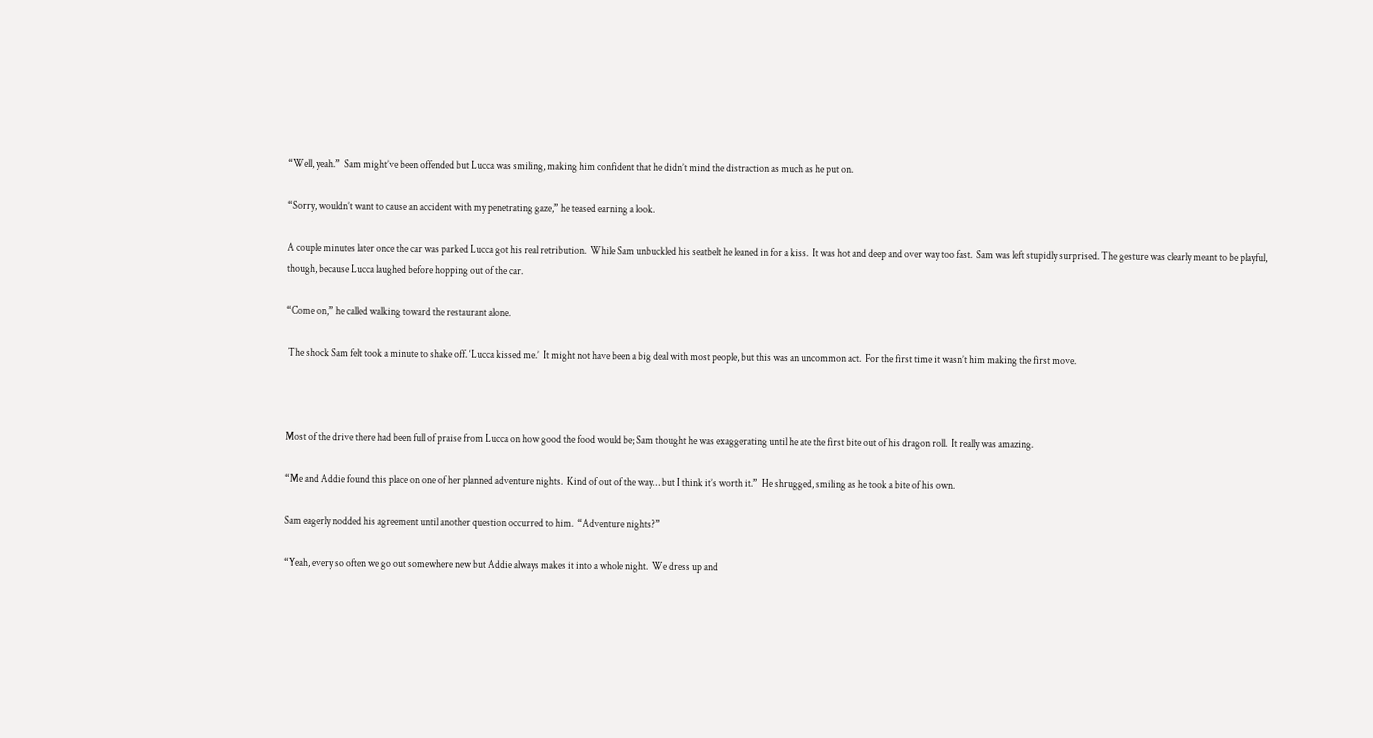“Well, yeah.”  Sam might’ve been offended but Lucca was smiling, making him confident that he didn’t mind the distraction as much as he put on.

“Sorry, wouldn’t want to cause an accident with my penetrating gaze,” he teased earning a look.

A couple minutes later once the car was parked Lucca got his real retribution.  While Sam unbuckled his seatbelt he leaned in for a kiss.  It was hot and deep and over way too fast.  Sam was left stupidly surprised. The gesture was clearly meant to be playful, though, because Lucca laughed before hopping out of the car.

“Come on,” he called walking toward the restaurant alone.

 The shock Sam felt took a minute to shake off. ‘Lucca kissed me.’  It might not have been a big deal with most people, but this was an uncommon act.  For the first time it wasn’t him making the first move.



Most of the drive there had been full of praise from Lucca on how good the food would be; Sam thought he was exaggerating until he ate the first bite out of his dragon roll.  It really was amazing.

“Me and Addie found this place on one of her planned adventure nights.  Kind of out of the way… but I think it’s worth it.”  He shrugged, smiling as he took a bite of his own.

Sam eagerly nodded his agreement until another question occurred to him.  “Adventure nights?”

“Yeah, every so often we go out somewhere new but Addie always makes it into a whole night.  We dress up and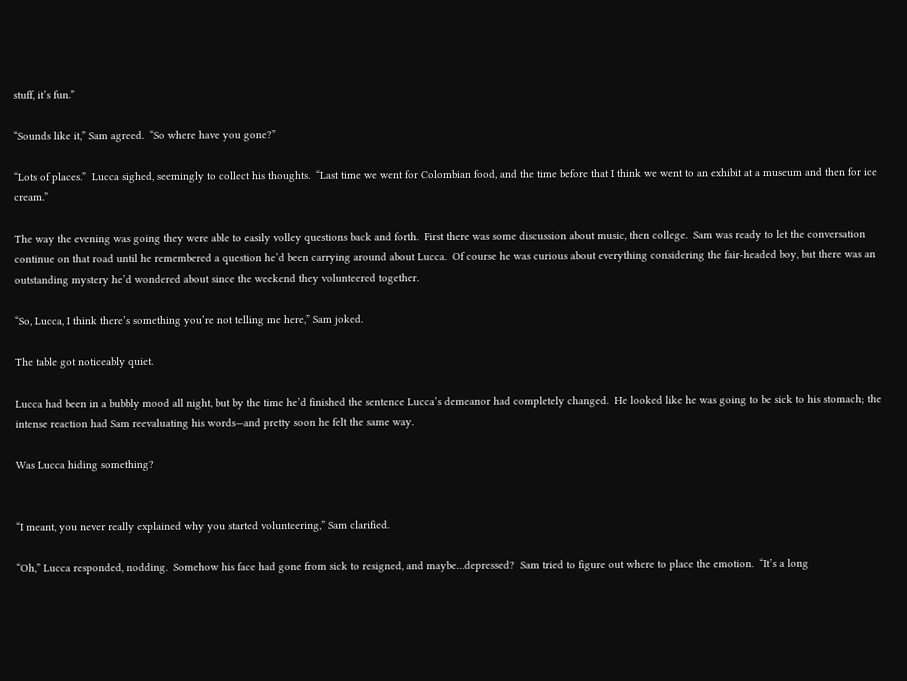stuff, it’s fun.”

“Sounds like it,” Sam agreed.  “So where have you gone?”

“Lots of places.”  Lucca sighed, seemingly to collect his thoughts.  “Last time we went for Colombian food, and the time before that I think we went to an exhibit at a museum and then for ice cream.”

The way the evening was going they were able to easily volley questions back and forth.  First there was some discussion about music, then college.  Sam was ready to let the conversation continue on that road until he remembered a question he’d been carrying around about Lucca.  Of course he was curious about everything considering the fair-headed boy, but there was an outstanding mystery he’d wondered about since the weekend they volunteered together.

“So, Lucca, I think there’s something you’re not telling me here,” Sam joked.

The table got noticeably quiet.

Lucca had been in a bubbly mood all night, but by the time he’d finished the sentence Lucca’s demeanor had completely changed.  He looked like he was going to be sick to his stomach; the intense reaction had Sam reevaluating his words—and pretty soon he felt the same way.

Was Lucca hiding something?


“I meant, you never really explained why you started volunteering,” Sam clarified.

“Oh,” Lucca responded, nodding.  Somehow his face had gone from sick to resigned, and maybe…depressed?  Sam tried to figure out where to place the emotion.  “It’s a long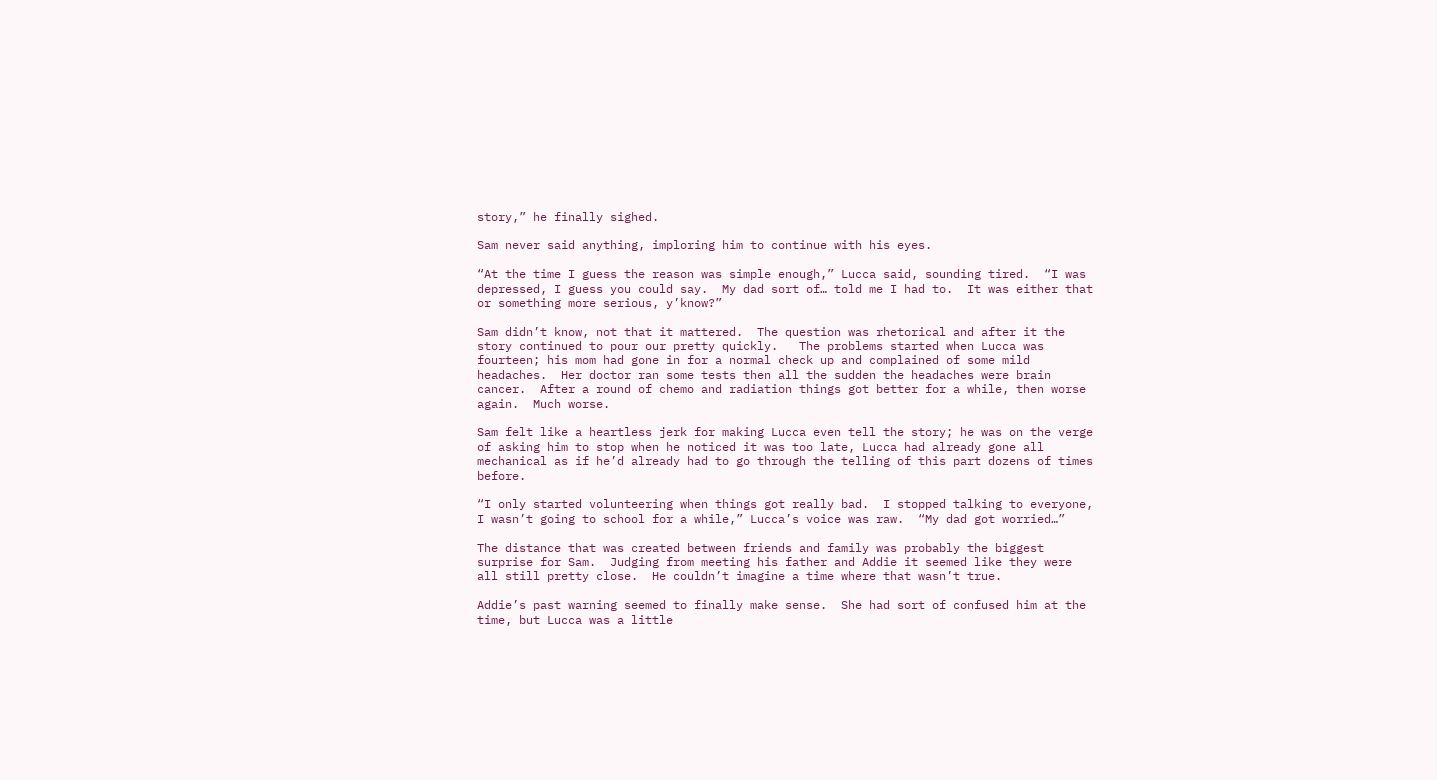story,” he finally sighed.

Sam never said anything, imploring him to continue with his eyes.

“At the time I guess the reason was simple enough,” Lucca said, sounding tired.  “I was depressed, I guess you could say.  My dad sort of… told me I had to.  It was either that or something more serious, y’know?”

Sam didn’t know, not that it mattered.  The question was rhetorical and after it the story continued to pour our pretty quickly.   The problems started when Lucca was fourteen; his mom had gone in for a normal check up and complained of some mild headaches.  Her doctor ran some tests then all the sudden the headaches were brain cancer.  After a round of chemo and radiation things got better for a while, then worse again.  Much worse.

Sam felt like a heartless jerk for making Lucca even tell the story; he was on the verge of asking him to stop when he noticed it was too late, Lucca had already gone all mechanical as if he’d already had to go through the telling of this part dozens of times before.

“I only started volunteering when things got really bad.  I stopped talking to everyone, I wasn’t going to school for a while,” Lucca’s voice was raw.  “My dad got worried…”

The distance that was created between friends and family was probably the biggest surprise for Sam.  Judging from meeting his father and Addie it seemed like they were all still pretty close.  He couldn’t imagine a time where that wasn’t true.

Addie’s past warning seemed to finally make sense.  She had sort of confused him at the time, but Lucca was a little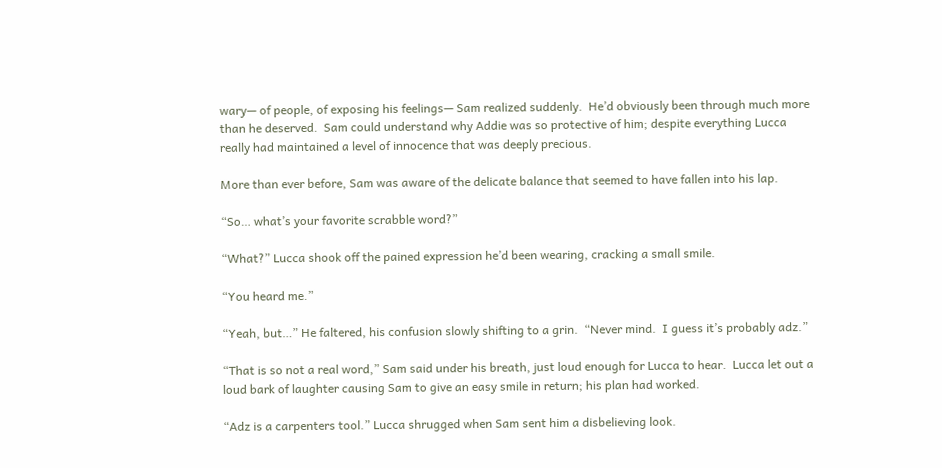wary— of people, of exposing his feelings— Sam realized suddenly.  He’d obviously been through much more than he deserved.  Sam could understand why Addie was so protective of him; despite everything Lucca really had maintained a level of innocence that was deeply precious.

More than ever before, Sam was aware of the delicate balance that seemed to have fallen into his lap.

“So… what’s your favorite scrabble word?”

“What?” Lucca shook off the pained expression he’d been wearing, cracking a small smile.

“You heard me.”

“Yeah, but…” He faltered, his confusion slowly shifting to a grin.  “Never mind.  I guess it’s probably adz.”

“That is so not a real word,” Sam said under his breath, just loud enough for Lucca to hear.  Lucca let out a loud bark of laughter causing Sam to give an easy smile in return; his plan had worked.

“Adz is a carpenters tool.” Lucca shrugged when Sam sent him a disbelieving look.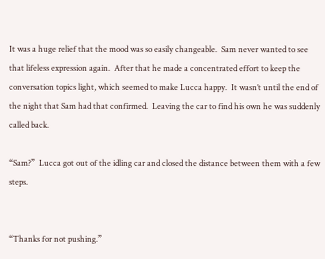It was a huge relief that the mood was so easily changeable.  Sam never wanted to see that lifeless expression again.  After that he made a concentrated effort to keep the conversation topics light, which seemed to make Lucca happy.  It wasn’t until the end of the night that Sam had that confirmed.  Leaving the car to find his own he was suddenly called back.

“Sam?”  Lucca got out of the idling car and closed the distance between them with a few steps.


“Thanks for not pushing.”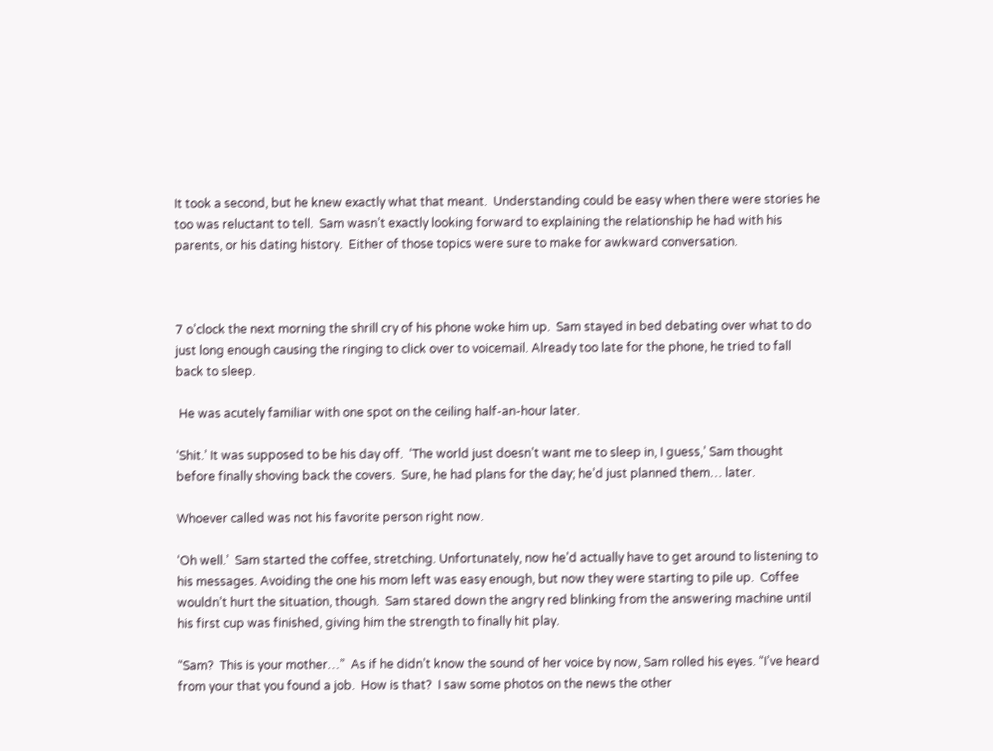It took a second, but he knew exactly what that meant.  Understanding could be easy when there were stories he too was reluctant to tell.  Sam wasn’t exactly looking forward to explaining the relationship he had with his parents, or his dating history.  Either of those topics were sure to make for awkward conversation.



7 o’clock the next morning the shrill cry of his phone woke him up.  Sam stayed in bed debating over what to do just long enough causing the ringing to click over to voicemail. Already too late for the phone, he tried to fall back to sleep.

 He was acutely familiar with one spot on the ceiling half-an-hour later.

‘Shit.’ It was supposed to be his day off.  ‘The world just doesn’t want me to sleep in, I guess,’ Sam thought before finally shoving back the covers.  Sure, he had plans for the day; he’d just planned them… later.

Whoever called was not his favorite person right now.

‘Oh well.’  Sam started the coffee, stretching. Unfortunately, now he’d actually have to get around to listening to his messages. Avoiding the one his mom left was easy enough, but now they were starting to pile up.  Coffee wouldn’t hurt the situation, though.  Sam stared down the angry red blinking from the answering machine until his first cup was finished, giving him the strength to finally hit play.

“Sam?  This is your mother…”  As if he didn’t know the sound of her voice by now, Sam rolled his eyes. “I’ve heard from your that you found a job.  How is that?  I saw some photos on the news the other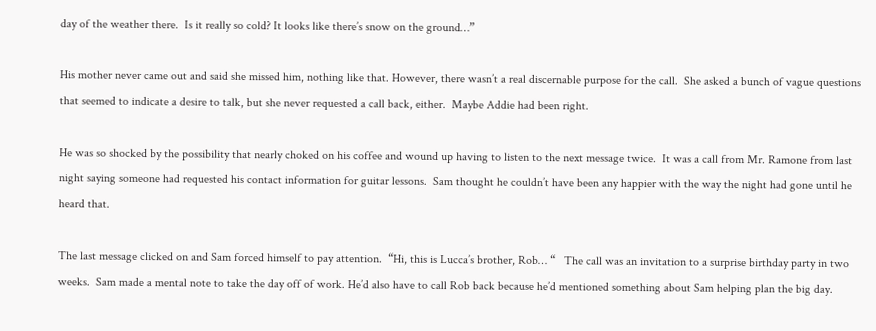day of the weather there.  Is it really so cold? It looks like there’s snow on the ground…”

His mother never came out and said she missed him, nothing like that. However, there wasn’t a real discernable purpose for the call.  She asked a bunch of vague questions that seemed to indicate a desire to talk, but she never requested a call back, either.  Maybe Addie had been right.

He was so shocked by the possibility that nearly choked on his coffee and wound up having to listen to the next message twice.  It was a call from Mr. Ramone from last night saying someone had requested his contact information for guitar lessons.  Sam thought he couldn’t have been any happier with the way the night had gone until he heard that.

The last message clicked on and Sam forced himself to pay attention.  “Hi, this is Lucca’s brother, Rob… “   The call was an invitation to a surprise birthday party in two weeks.  Sam made a mental note to take the day off of work. He’d also have to call Rob back because he’d mentioned something about Sam helping plan the big day.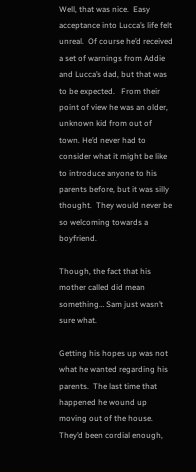Well, that was nice.  Easy acceptance into Lucca’s life felt unreal.  Of course he’d received a set of warnings from Addie and Lucca’s dad, but that was to be expected.   From their point of view he was an older, unknown kid from out of town. He’d never had to consider what it might be like to introduce anyone to his parents before, but it was silly thought.  They would never be so welcoming towards a boyfriend.

Though, the fact that his mother called did mean something… Sam just wasn’t sure what.

Getting his hopes up was not what he wanted regarding his parents.  The last time that happened he wound up moving out of the house.  They’d been cordial enough,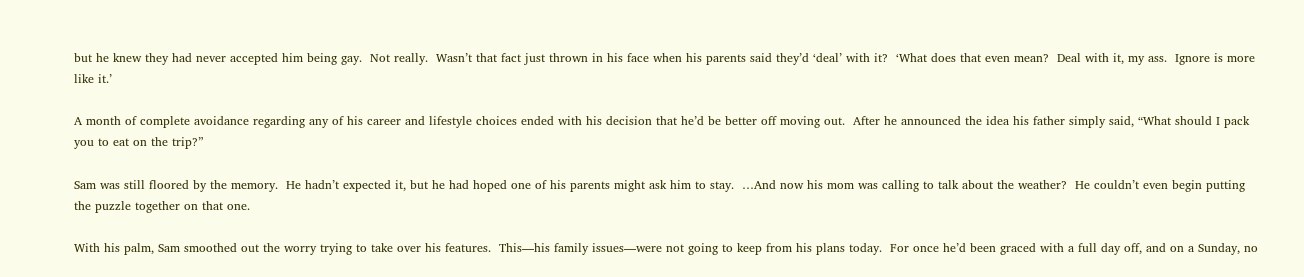but he knew they had never accepted him being gay.  Not really.  Wasn’t that fact just thrown in his face when his parents said they’d ‘deal’ with it?  ‘What does that even mean?  Deal with it, my ass.  Ignore is more like it.’

A month of complete avoidance regarding any of his career and lifestyle choices ended with his decision that he’d be better off moving out.  After he announced the idea his father simply said, “What should I pack you to eat on the trip?”

Sam was still floored by the memory.  He hadn’t expected it, but he had hoped one of his parents might ask him to stay.  …And now his mom was calling to talk about the weather?  He couldn’t even begin putting the puzzle together on that one.

With his palm, Sam smoothed out the worry trying to take over his features.  This—his family issues—were not going to keep from his plans today.  For once he’d been graced with a full day off, and on a Sunday, no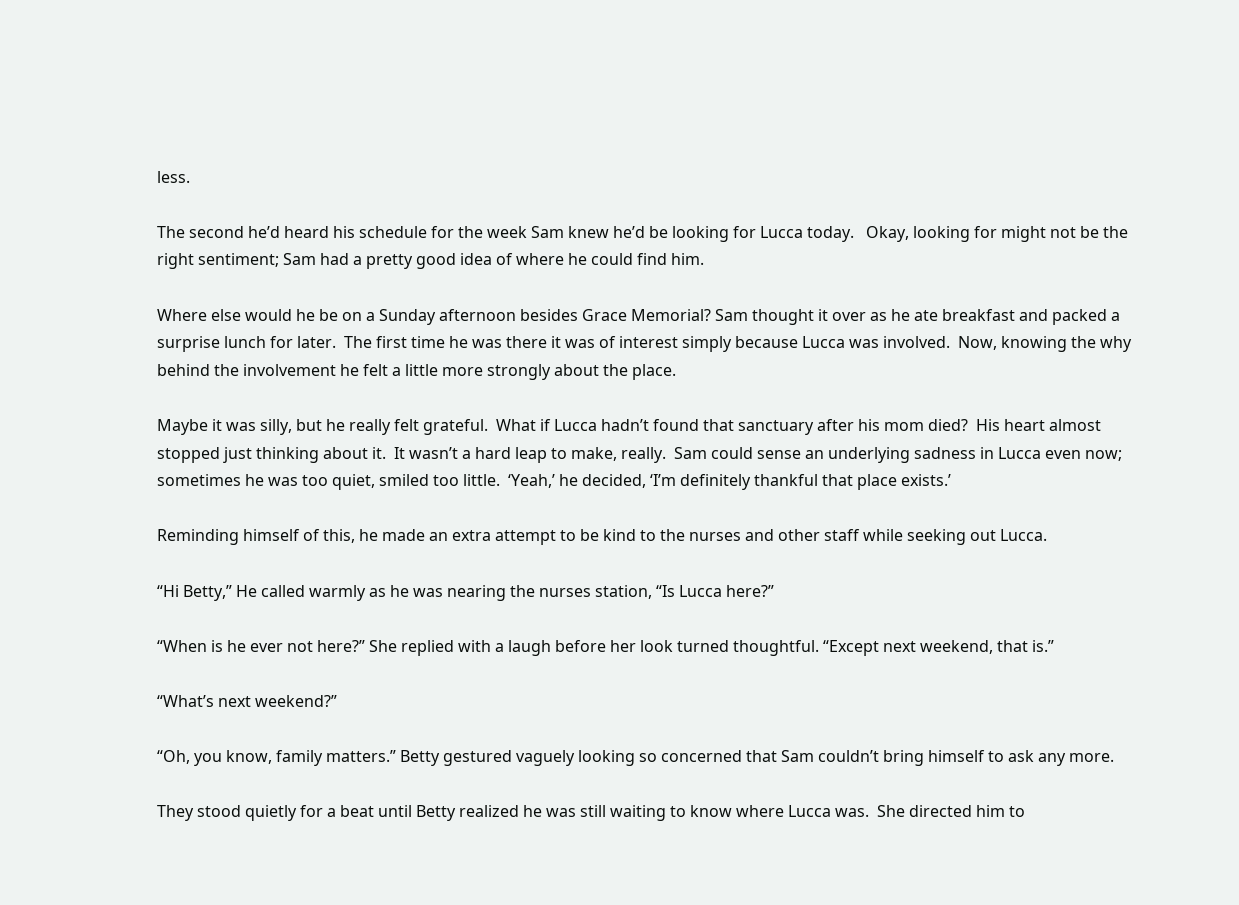less.

The second he’d heard his schedule for the week Sam knew he’d be looking for Lucca today.   Okay, looking for might not be the right sentiment; Sam had a pretty good idea of where he could find him.

Where else would he be on a Sunday afternoon besides Grace Memorial? Sam thought it over as he ate breakfast and packed a surprise lunch for later.  The first time he was there it was of interest simply because Lucca was involved.  Now, knowing the why behind the involvement he felt a little more strongly about the place.

Maybe it was silly, but he really felt grateful.  What if Lucca hadn’t found that sanctuary after his mom died?  His heart almost stopped just thinking about it.  It wasn’t a hard leap to make, really.  Sam could sense an underlying sadness in Lucca even now; sometimes he was too quiet, smiled too little.  ‘Yeah,’ he decided, ‘I’m definitely thankful that place exists.’

Reminding himself of this, he made an extra attempt to be kind to the nurses and other staff while seeking out Lucca.

“Hi Betty,” He called warmly as he was nearing the nurses station, “Is Lucca here?”

“When is he ever not here?” She replied with a laugh before her look turned thoughtful. “Except next weekend, that is.”

“What’s next weekend?”

“Oh, you know, family matters.” Betty gestured vaguely looking so concerned that Sam couldn’t bring himself to ask any more.

They stood quietly for a beat until Betty realized he was still waiting to know where Lucca was.  She directed him to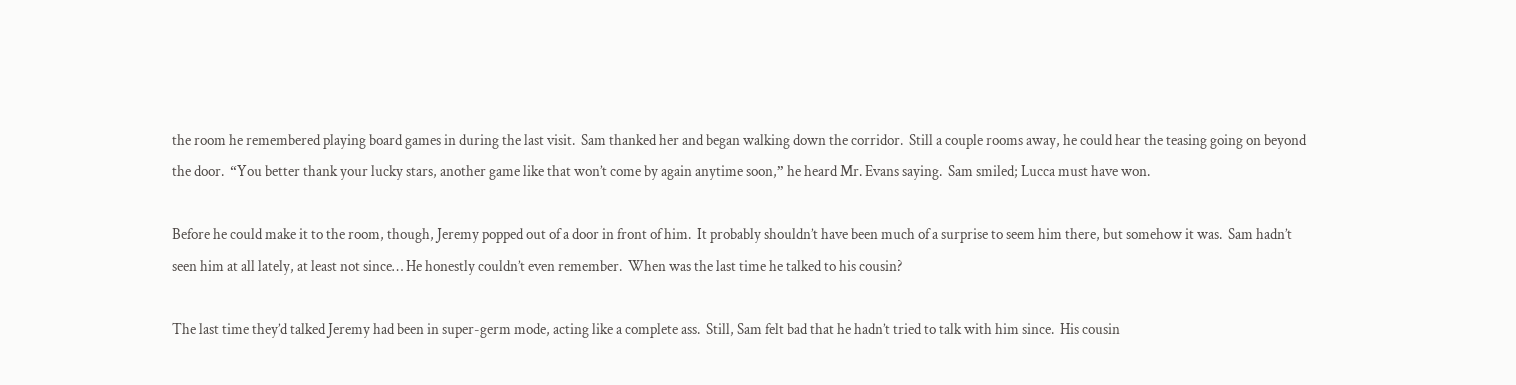the room he remembered playing board games in during the last visit.  Sam thanked her and began walking down the corridor.  Still a couple rooms away, he could hear the teasing going on beyond the door.  “You better thank your lucky stars, another game like that won’t come by again anytime soon,” he heard Mr. Evans saying.  Sam smiled; Lucca must have won.

Before he could make it to the room, though, Jeremy popped out of a door in front of him.  It probably shouldn’t have been much of a surprise to seem him there, but somehow it was.  Sam hadn’t seen him at all lately, at least not since… He honestly couldn’t even remember.  When was the last time he talked to his cousin?

The last time they’d talked Jeremy had been in super-germ mode, acting like a complete ass.  Still, Sam felt bad that he hadn’t tried to talk with him since.  His cousin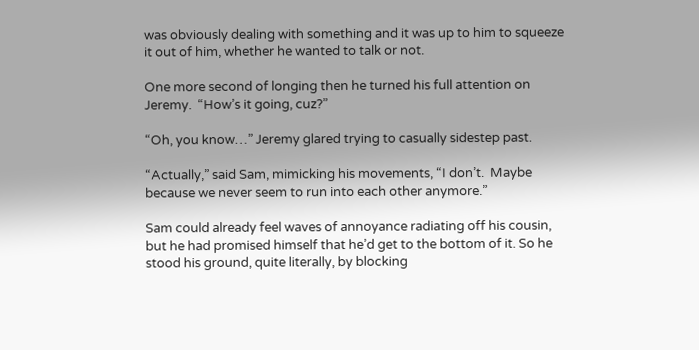was obviously dealing with something and it was up to him to squeeze it out of him, whether he wanted to talk or not.

One more second of longing then he turned his full attention on Jeremy.  “How’s it going, cuz?”

“Oh, you know…” Jeremy glared trying to casually sidestep past.

“Actually,” said Sam, mimicking his movements, “I don’t.  Maybe because we never seem to run into each other anymore.”

Sam could already feel waves of annoyance radiating off his cousin, but he had promised himself that he’d get to the bottom of it. So he stood his ground, quite literally, by blocking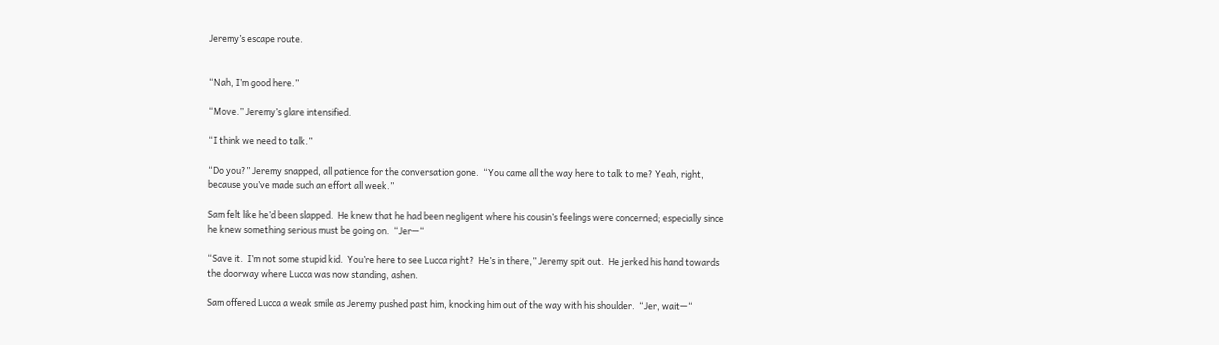Jeremy’s escape route.


“Nah, I’m good here.”

“Move.” Jeremy’s glare intensified.

“I think we need to talk.”

“Do you?” Jeremy snapped, all patience for the conversation gone.  “You came all the way here to talk to me? Yeah, right, because you’ve made such an effort all week.”

Sam felt like he’d been slapped.  He knew that he had been negligent where his cousin’s feelings were concerned; especially since he knew something serious must be going on.  “Jer—“

“Save it.  I’m not some stupid kid.  You’re here to see Lucca right?  He’s in there,” Jeremy spit out.  He jerked his hand towards the doorway where Lucca was now standing, ashen.

Sam offered Lucca a weak smile as Jeremy pushed past him, knocking him out of the way with his shoulder.  “Jer, wait—“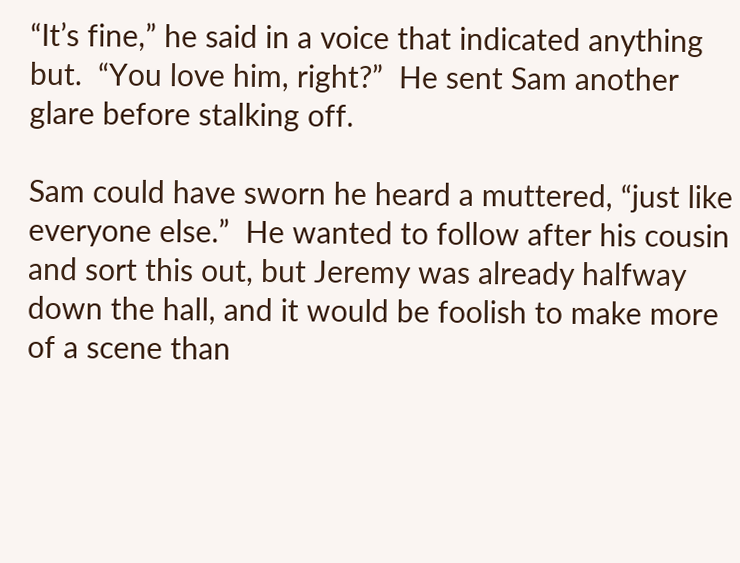“It’s fine,” he said in a voice that indicated anything but.  “You love him, right?”  He sent Sam another glare before stalking off.

Sam could have sworn he heard a muttered, “just like everyone else.”  He wanted to follow after his cousin and sort this out, but Jeremy was already halfway down the hall, and it would be foolish to make more of a scene than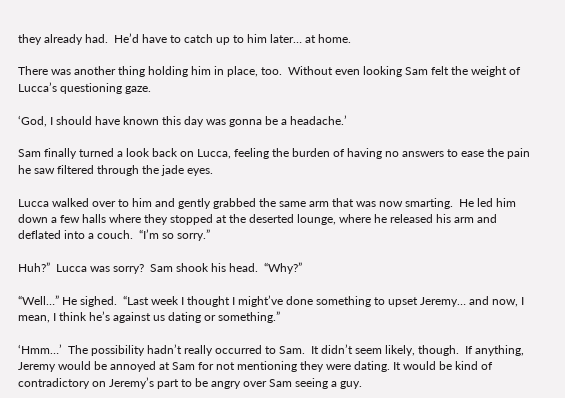they already had.  He’d have to catch up to him later… at home.

There was another thing holding him in place, too.  Without even looking Sam felt the weight of Lucca’s questioning gaze.

‘God, I should have known this day was gonna be a headache.’

Sam finally turned a look back on Lucca, feeling the burden of having no answers to ease the pain he saw filtered through the jade eyes.

Lucca walked over to him and gently grabbed the same arm that was now smarting.  He led him down a few halls where they stopped at the deserted lounge, where he released his arm and deflated into a couch.  “I’m so sorry.”

Huh?”  Lucca was sorry?  Sam shook his head.  “Why?”

“Well…” He sighed.  “Last week I thought I might’ve done something to upset Jeremy… and now, I mean, I think he’s against us dating or something.”

‘Hmm…’  The possibility hadn’t really occurred to Sam.  It didn’t seem likely, though.  If anything, Jeremy would be annoyed at Sam for not mentioning they were dating. It would be kind of contradictory on Jeremy’s part to be angry over Sam seeing a guy.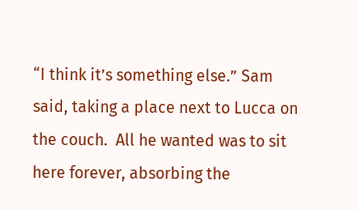“I think it’s something else.” Sam said, taking a place next to Lucca on the couch.  All he wanted was to sit here forever, absorbing the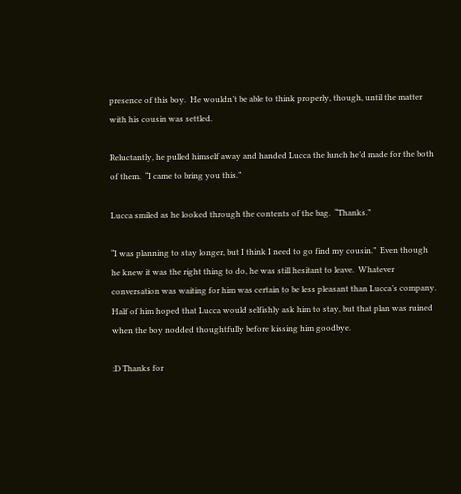presence of this boy.  He wouldn’t be able to think properly, though, until the matter with his cousin was settled.

Reluctantly, he pulled himself away and handed Lucca the lunch he’d made for the both of them.  “I came to bring you this.”

Lucca smiled as he looked through the contents of the bag.  “Thanks.”

“I was planning to stay longer, but I think I need to go find my cousin.”  Even though he knew it was the right thing to do, he was still hesitant to leave.  Whatever conversation was waiting for him was certain to be less pleasant than Lucca’s company.  Half of him hoped that Lucca would selfishly ask him to stay, but that plan was ruined when the boy nodded thoughtfully before kissing him goodbye.

:D Thanks for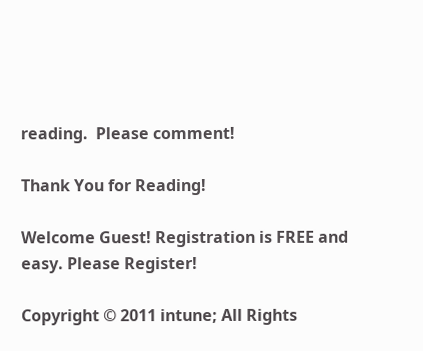reading.  Please comment!

Thank You for Reading!

Welcome Guest! Registration is FREE and easy. Please Register!

Copyright © 2011 intune; All Rights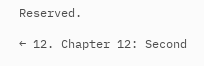Reserved.

← 12. Chapter 12: Second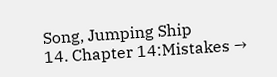Song, Jumping Ship
14. Chapter 14:Mistakes →